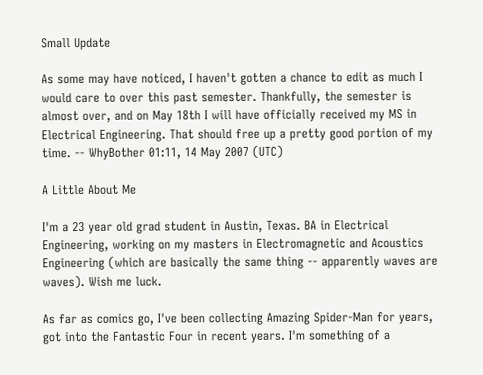Small Update

As some may have noticed, I haven't gotten a chance to edit as much I would care to over this past semester. Thankfully, the semester is almost over, and on May 18th I will have officially received my MS in Electrical Engineering. That should free up a pretty good portion of my time. -- WhyBother 01:11, 14 May 2007 (UTC)

A Little About Me

I'm a 23 year old grad student in Austin, Texas. BA in Electrical Engineering, working on my masters in Electromagnetic and Acoustics Engineering (which are basically the same thing -- apparently waves are waves). Wish me luck.

As far as comics go, I've been collecting Amazing Spider-Man for years, got into the Fantastic Four in recent years. I'm something of a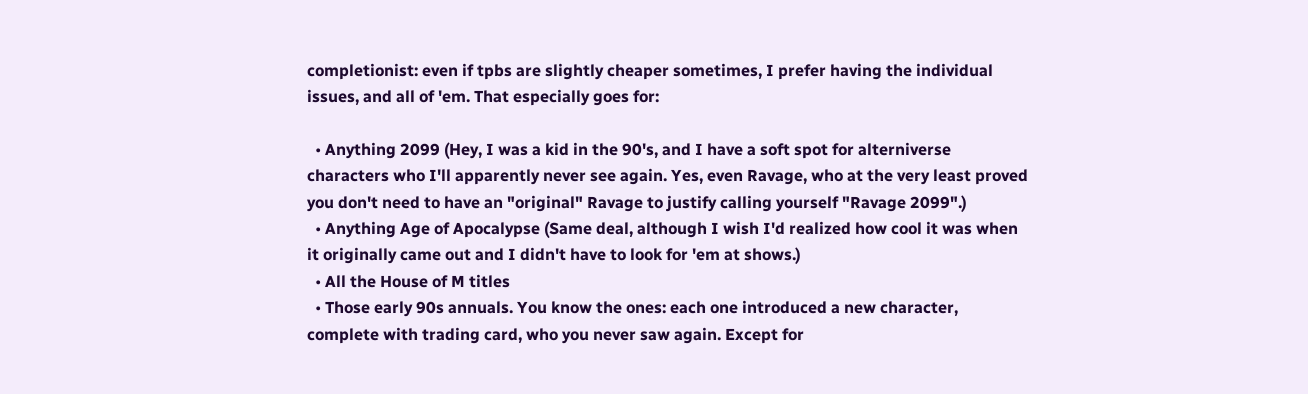completionist: even if tpbs are slightly cheaper sometimes, I prefer having the individual issues, and all of 'em. That especially goes for:

  • Anything 2099 (Hey, I was a kid in the 90's, and I have a soft spot for alterniverse characters who I'll apparently never see again. Yes, even Ravage, who at the very least proved you don't need to have an "original" Ravage to justify calling yourself "Ravage 2099".)
  • Anything Age of Apocalypse (Same deal, although I wish I'd realized how cool it was when it originally came out and I didn't have to look for 'em at shows.)
  • All the House of M titles
  • Those early 90s annuals. You know the ones: each one introduced a new character, complete with trading card, who you never saw again. Except for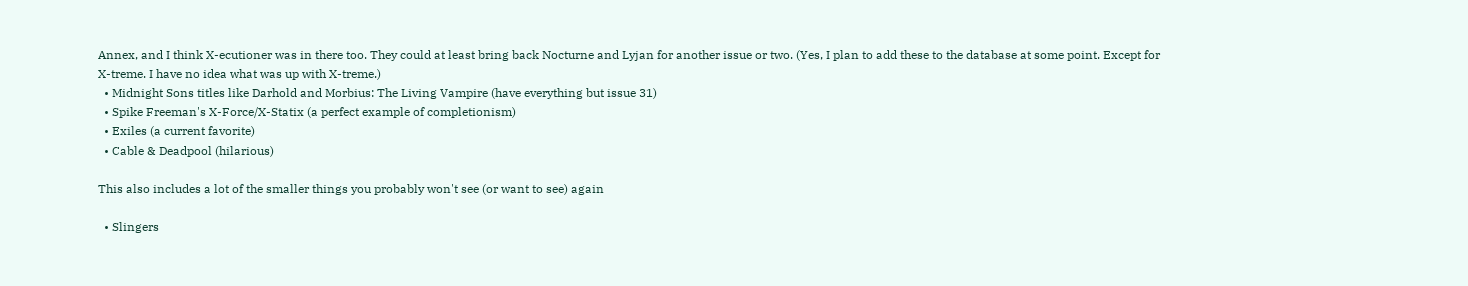Annex, and I think X-ecutioner was in there too. They could at least bring back Nocturne and Lyjan for another issue or two. (Yes, I plan to add these to the database at some point. Except for X-treme. I have no idea what was up with X-treme.)
  • Midnight Sons titles like Darhold and Morbius: The Living Vampire (have everything but issue 31)
  • Spike Freeman's X-Force/X-Statix (a perfect example of completionism)
  • Exiles (a current favorite)
  • Cable & Deadpool (hilarious)

This also includes a lot of the smaller things you probably won't see (or want to see) again

  • Slingers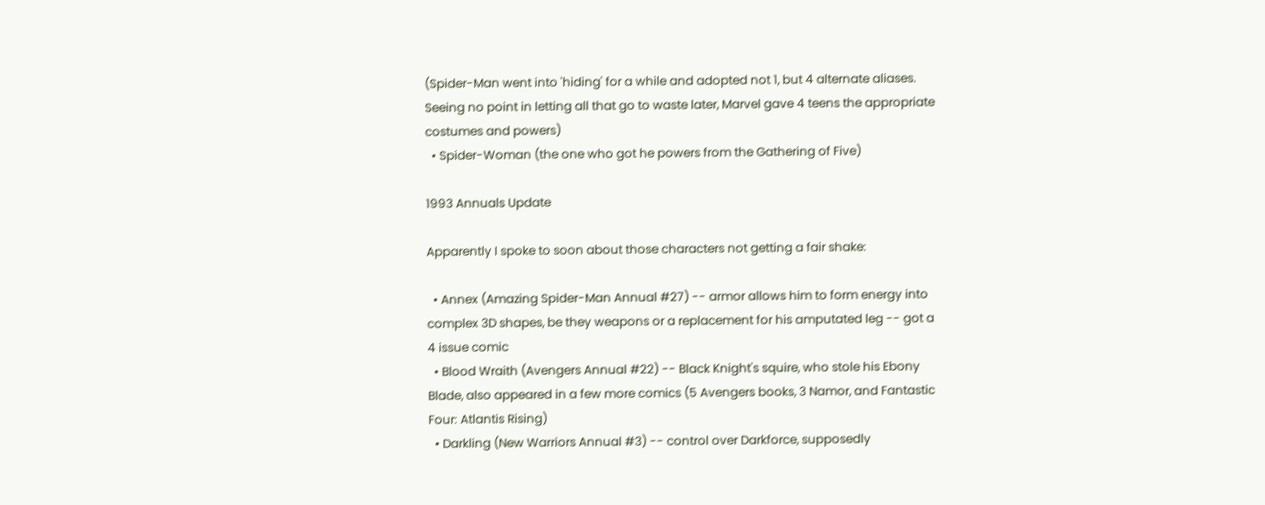(Spider-Man went into 'hiding' for a while and adopted not 1, but 4 alternate aliases. Seeing no point in letting all that go to waste later, Marvel gave 4 teens the appropriate costumes and powers)
  • Spider-Woman (the one who got he powers from the Gathering of Five)

1993 Annuals Update

Apparently I spoke to soon about those characters not getting a fair shake:

  • Annex (Amazing Spider-Man Annual #27) -- armor allows him to form energy into complex 3D shapes, be they weapons or a replacement for his amputated leg -- got a 4 issue comic
  • Blood Wraith (Avengers Annual #22) -- Black Knight's squire, who stole his Ebony Blade, also appeared in a few more comics (5 Avengers books, 3 Namor, and Fantastic Four: Atlantis Rising)
  • Darkling (New Warriors Annual #3) -- control over Darkforce, supposedly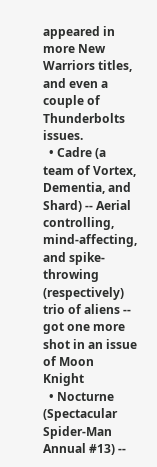appeared in more New Warriors titles, and even a couple of Thunderbolts issues.
  • Cadre (a team of Vortex, Dementia, and Shard) -- Aerial controlling, mind-affecting, and spike-throwing (respectively) trio of aliens -- got one more shot in an issue of Moon Knight
  • Nocturne (Spectacular Spider-Man Annual #13) --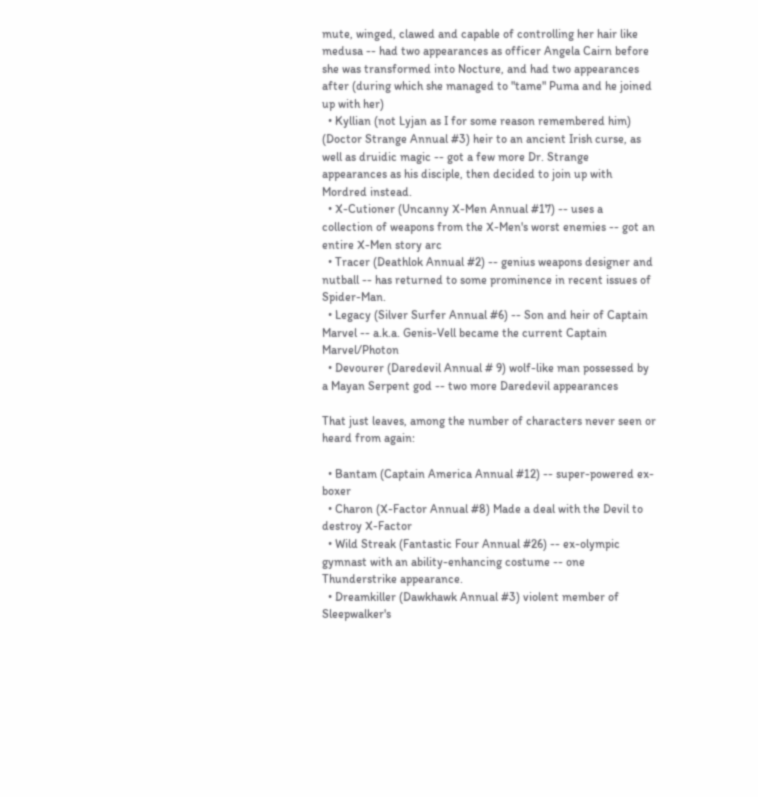mute, winged, clawed and capable of controlling her hair like medusa -- had two appearances as officer Angela Cairn before she was transformed into Nocture, and had two appearances after (during which she managed to "tame" Puma and he joined up with her)
  • Kyllian (not Lyjan as I for some reason remembered him) (Doctor Strange Annual #3) heir to an ancient Irish curse, as well as druidic magic -- got a few more Dr. Strange appearances as his disciple, then decided to join up with Mordred instead.
  • X-Cutioner (Uncanny X-Men Annual #17) -- uses a collection of weapons from the X-Men's worst enemies -- got an entire X-Men story arc
  • Tracer (Deathlok Annual #2) -- genius weapons designer and nutball -- has returned to some prominence in recent issues of Spider-Man.
  • Legacy (Silver Surfer Annual #6) -- Son and heir of Captain Marvel -- a.k.a. Genis-Vell became the current Captain Marvel/Photon
  • Devourer (Daredevil Annual # 9) wolf-like man possessed by a Mayan Serpent god -- two more Daredevil appearances

That just leaves, among the number of characters never seen or heard from again:

  • Bantam (Captain America Annual #12) -- super-powered ex-boxer
  • Charon (X-Factor Annual #8) Made a deal with the Devil to destroy X-Factor
  • Wild Streak (Fantastic Four Annual #26) -- ex-olympic gymnast with an ability-enhancing costume -- one Thunderstrike appearance.
  • Dreamkiller (Dawkhawk Annual #3) violent member of Sleepwalker's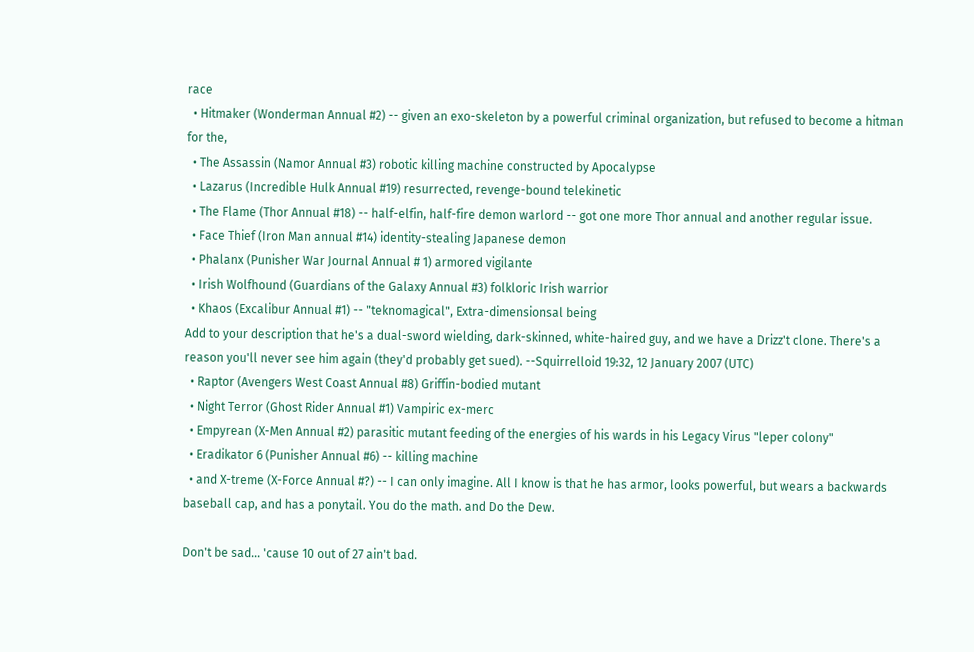race
  • Hitmaker (Wonderman Annual #2) -- given an exo-skeleton by a powerful criminal organization, but refused to become a hitman for the,
  • The Assassin (Namor Annual #3) robotic killing machine constructed by Apocalypse
  • Lazarus (Incredible Hulk Annual #19) resurrected, revenge-bound telekinetic
  • The Flame (Thor Annual #18) -- half-elfin, half-fire demon warlord -- got one more Thor annual and another regular issue.
  • Face Thief (Iron Man annual #14) identity-stealing Japanese demon
  • Phalanx (Punisher War Journal Annual # 1) armored vigilante
  • Irish Wolfhound (Guardians of the Galaxy Annual #3) folkloric Irish warrior
  • Khaos (Excalibur Annual #1) -- "teknomagical", Extra-dimensionsal being
Add to your description that he's a dual-sword wielding, dark-skinned, white-haired guy, and we have a Drizz't clone. There's a reason you'll never see him again (they'd probably get sued). --Squirrelloid 19:32, 12 January 2007 (UTC)
  • Raptor (Avengers West Coast Annual #8) Griffin-bodied mutant
  • Night Terror (Ghost Rider Annual #1) Vampiric ex-merc
  • Empyrean (X-Men Annual #2) parasitic mutant feeding of the energies of his wards in his Legacy Virus "leper colony"
  • Eradikator 6 (Punisher Annual #6) -- killing machine
  • and X-treme (X-Force Annual #?) -- I can only imagine. All I know is that he has armor, looks powerful, but wears a backwards baseball cap, and has a ponytail. You do the math. and Do the Dew.

Don't be sad... 'cause 10 out of 27 ain't bad.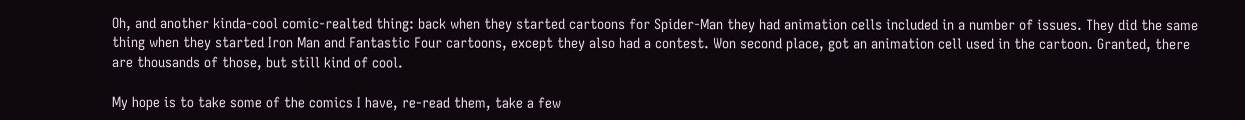Oh, and another kinda-cool comic-realted thing: back when they started cartoons for Spider-Man they had animation cells included in a number of issues. They did the same thing when they started Iron Man and Fantastic Four cartoons, except they also had a contest. Won second place, got an animation cell used in the cartoon. Granted, there are thousands of those, but still kind of cool.

My hope is to take some of the comics I have, re-read them, take a few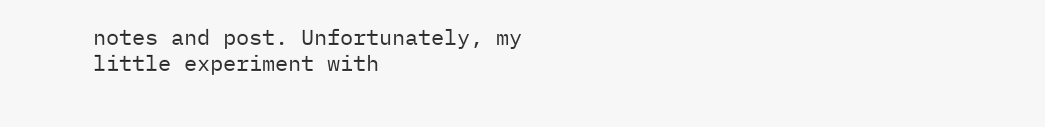notes and post. Unfortunately, my little experiment with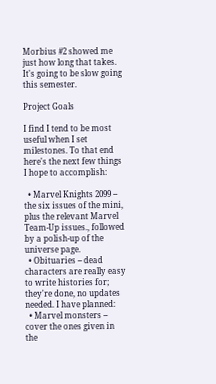Morbius #2 showed me just how long that takes. It's going to be slow going this semester.

Project Goals

I find I tend to be most useful when I set milestones. To that end here's the next few things I hope to accomplish:

  • Marvel Knights 2099 -- the six issues of the mini, plus the relevant Marvel Team-Up issues., followed by a polish-up of the universe page.
  • Obituaries -- dead characters are really easy to write histories for; they're done, no updates needed. I have planned:
  • Marvel monsters -- cover the ones given in the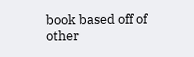book based off of other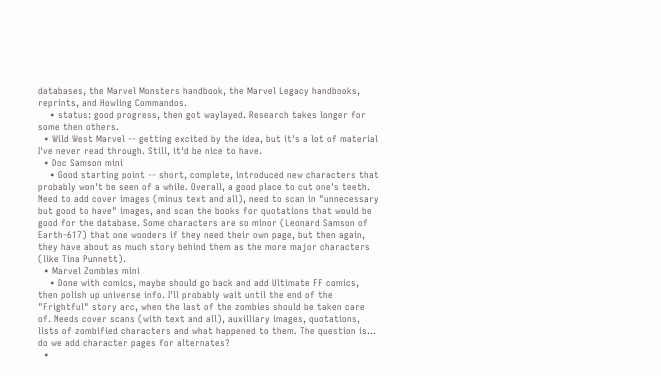databases, the Marvel Monsters handbook, the Marvel Legacy handbooks, reprints, and Howling Commandos.
    • status: good progress, then got waylayed. Research takes longer for some then others.
  • Wild West Marvel -- getting excited by the idea, but it's a lot of material I've never read through. Still, it'd be nice to have.
  • Doc Samson mini
    • Good starting point -- short, complete, introduced new characters that probably won't be seen of a while. Overall, a good place to cut one's teeth. Need to add cover images (minus text and all), need to scan in "unnecessary but good to have" images, and scan the books for quotations that would be good for the database. Some characters are so minor (Leonard Samson of Earth-617) that one wonders if they need their own page, but then again, they have about as much story behind them as the more major characters (like Tina Punnett).
  • Marvel Zombies mini
    • Done with comics, maybe should go back and add Ultimate FF comics, then polish up universe info. I'll probably wait until the end of the "Frightful" story arc, when the last of the zombies should be taken care of. Needs cover scans (with text and all), auxilliary images, quotations, lists of zombified characters and what happened to them. The question is... do we add character pages for alternates?
  •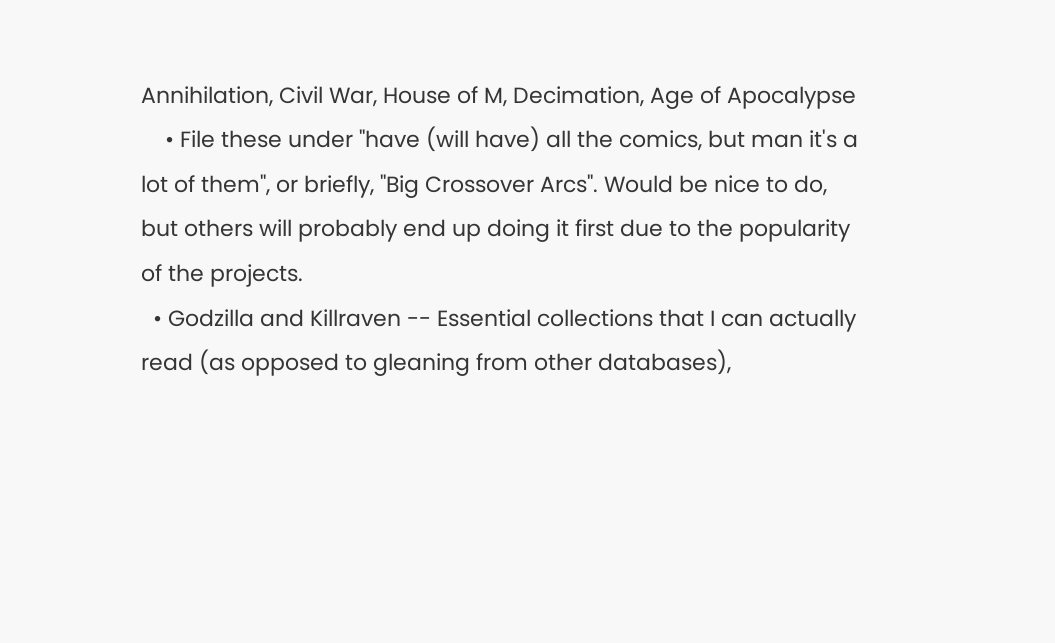Annihilation, Civil War, House of M, Decimation, Age of Apocalypse
    • File these under "have (will have) all the comics, but man it's a lot of them", or briefly, "Big Crossover Arcs". Would be nice to do, but others will probably end up doing it first due to the popularity of the projects.
  • Godzilla and Killraven -- Essential collections that I can actually read (as opposed to gleaning from other databases),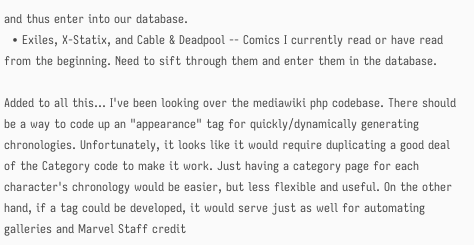and thus enter into our database.
  • Exiles, X-Statix, and Cable & Deadpool -- Comics I currently read or have read from the beginning. Need to sift through them and enter them in the database.

Added to all this... I've been looking over the mediawiki php codebase. There should be a way to code up an "appearance" tag for quickly/dynamically generating chronologies. Unfortunately, it looks like it would require duplicating a good deal of the Category code to make it work. Just having a category page for each character's chronology would be easier, but less flexible and useful. On the other hand, if a tag could be developed, it would serve just as well for automating galleries and Marvel Staff credit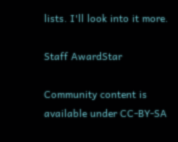lists. I'll look into it more.

Staff AwardStar

Community content is available under CC-BY-SA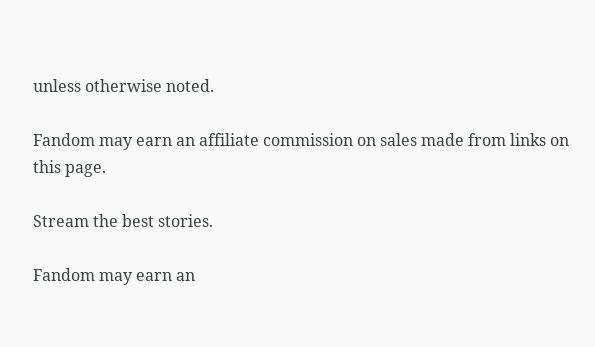unless otherwise noted.

Fandom may earn an affiliate commission on sales made from links on this page.

Stream the best stories.

Fandom may earn an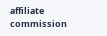affiliate commission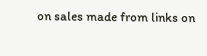on sales made from links on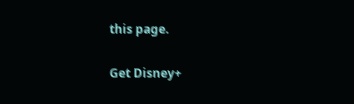this page.

Get Disney+